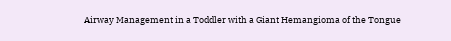Airway Management in a Toddler with a Giant Hemangioma of the Tongue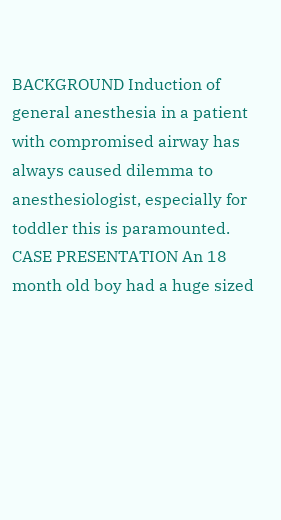BACKGROUND Induction of general anesthesia in a patient with compromised airway has always caused dilemma to anesthesiologist, especially for toddler this is paramounted. CASE PRESENTATION An 18 month old boy had a huge sized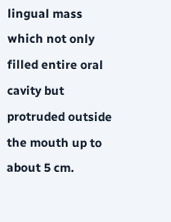lingual mass which not only filled entire oral cavity but protruded outside the mouth up to about 5 cm.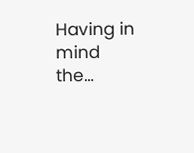Having in mind the…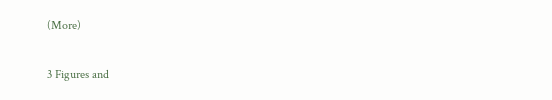(More)


3 Figures and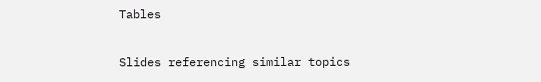Tables

Slides referencing similar topics